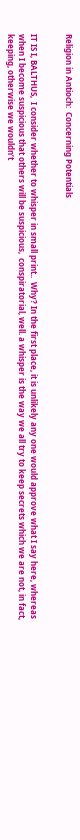Religion in Antioch:  Concerning Potentials


IT IS I, BALTHUS,  I consider whether to whisper in small print..  Why? In the first place, it is unlikely any one would approve what I say here, whereas when I become suspicious that others will be suspicious,  conspiratorial, well. a whisper is the way we all try to keep secrets which we are not, in fact, keeping, otherwise we wouldn’t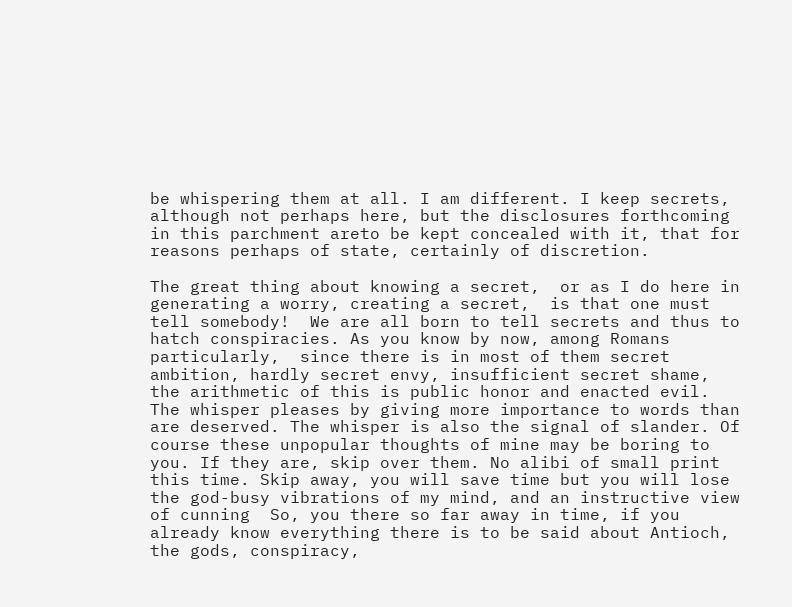be whispering them at all. I am different. I keep secrets, although not perhaps here, but the disclosures forthcoming in this parchment areto be kept concealed with it, that for reasons perhaps of state, certainly of discretion.

The great thing about knowing a secret,  or as I do here in generating a worry, creating a secret,  is that one must tell somebody!  We are all born to tell secrets and thus to hatch conspiracies. As you know by now, among Romans particularly,  since there is in most of them secret ambition, hardly secret envy, insufficient secret shame,  the arithmetic of this is public honor and enacted evil. The whisper pleases by giving more importance to words than are deserved. The whisper is also the signal of slander. Of course these unpopular thoughts of mine may be boring to you. If they are, skip over them. No alibi of small print this time. Skip away, you will save time but you will lose the god-busy vibrations of my mind, and an instructive view of cunning  So, you there so far away in time, if you already know everything there is to be said about Antioch, the gods, conspiracy,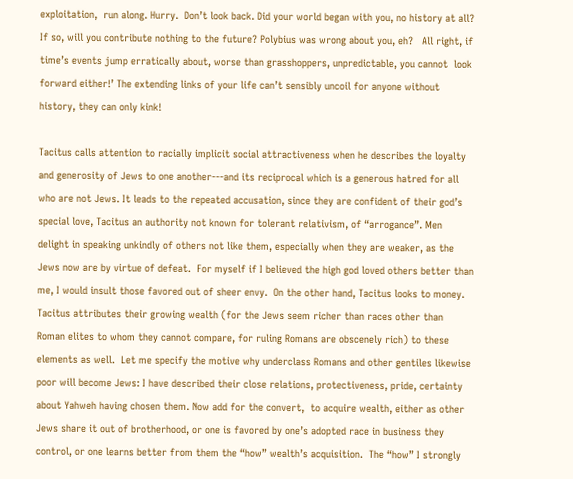exploitation,  run along. Hurry.  Don’t look back. Did your world began with you, no history at all? If so, will you contribute nothing to the future? Polybius was wrong about you, eh?   All right, if time’s events jump erratically about, worse than grasshoppers, unpredictable, you cannot  look forward either!’ The extending links of your life can’t sensibly uncoil for anyone without history, they can only kink!

Tacitus calls attention to racially implicit social attractiveness when he describes the loyalty and generosity of Jews to one another---and its reciprocal which is a generous hatred for all who are not Jews. It leads to the repeated accusation, since they are confident of their god’s special love, Tacitus an authority not known for tolerant relativism, of “arrogance”. Men delight in speaking unkindly of others not like them, especially when they are weaker, as the Jews now are by virtue of defeat.  For myself if I believed the high god loved others better than me, I would insult those favored out of sheer envy.  On the other hand, Tacitus looks to money.  Tacitus attributes their growing wealth (for the Jews seem richer than races other than Roman elites to whom they cannot compare, for ruling Romans are obscenely rich) to these elements as well.  Let me specify the motive why underclass Romans and other gentiles likewise poor will become Jews: I have described their close relations, protectiveness, pride, certainty about Yahweh having chosen them. Now add for the convert,  to acquire wealth, either as other Jews share it out of brotherhood, or one is favored by one’s adopted race in business they control, or one learns better from them the “how” wealth’s acquisition.  The “how” I strongly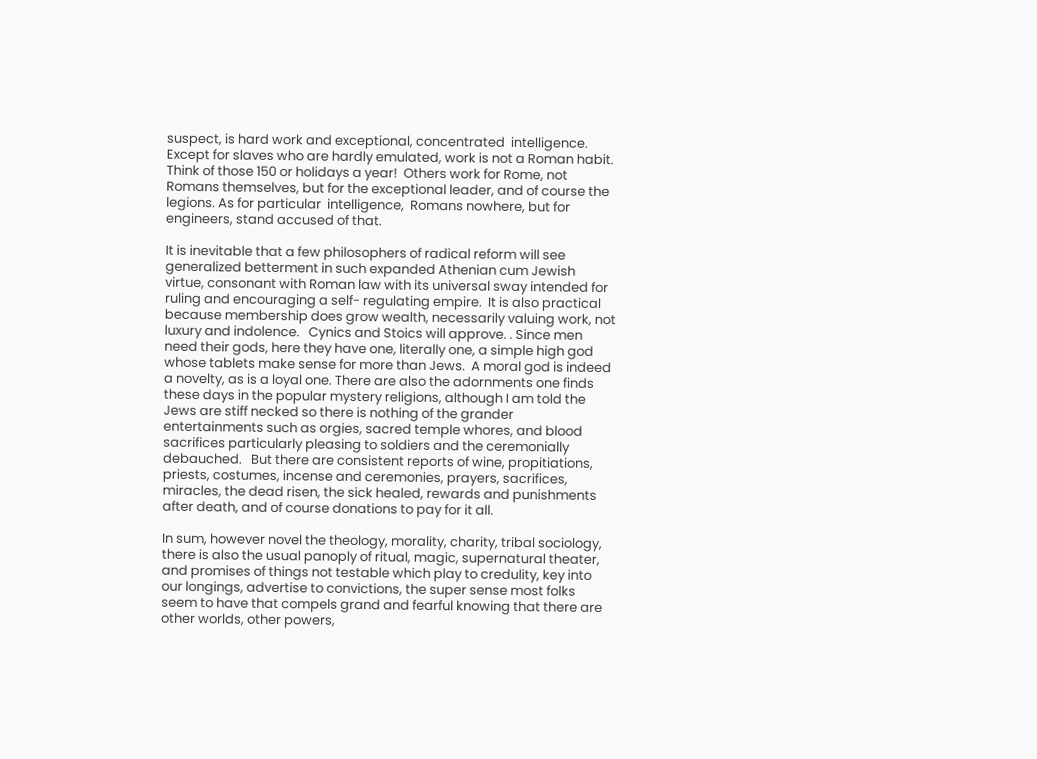suspect, is hard work and exceptional, concentrated  intelligence. Except for slaves who are hardly emulated, work is not a Roman habit. Think of those 150 or holidays a year!  Others work for Rome, not Romans themselves, but for the exceptional leader, and of course the legions. As for particular  intelligence,  Romans nowhere, but for engineers, stand accused of that.

It is inevitable that a few philosophers of radical reform will see generalized betterment in such expanded Athenian cum Jewish virtue, consonant with Roman law with its universal sway intended for ruling and encouraging a self- regulating empire.  It is also practical because membership does grow wealth, necessarily valuing work, not luxury and indolence.   Cynics and Stoics will approve. . Since men need their gods, here they have one, literally one, a simple high god whose tablets make sense for more than Jews.  A moral god is indeed a novelty, as is a loyal one. There are also the adornments one finds these days in the popular mystery religions, although I am told the Jews are stiff necked so there is nothing of the grander entertainments such as orgies, sacred temple whores, and blood sacrifices particularly pleasing to soldiers and the ceremonially debauched.   But there are consistent reports of wine, propitiations, priests, costumes, incense and ceremonies, prayers, sacrifices, miracles, the dead risen, the sick healed, rewards and punishments after death, and of course donations to pay for it all.

In sum, however novel the theology, morality, charity, tribal sociology, there is also the usual panoply of ritual, magic, supernatural theater, and promises of things not testable which play to credulity, key into our longings, advertise to convictions, the super sense most folks seem to have that compels grand and fearful knowing that there are other worlds, other powers,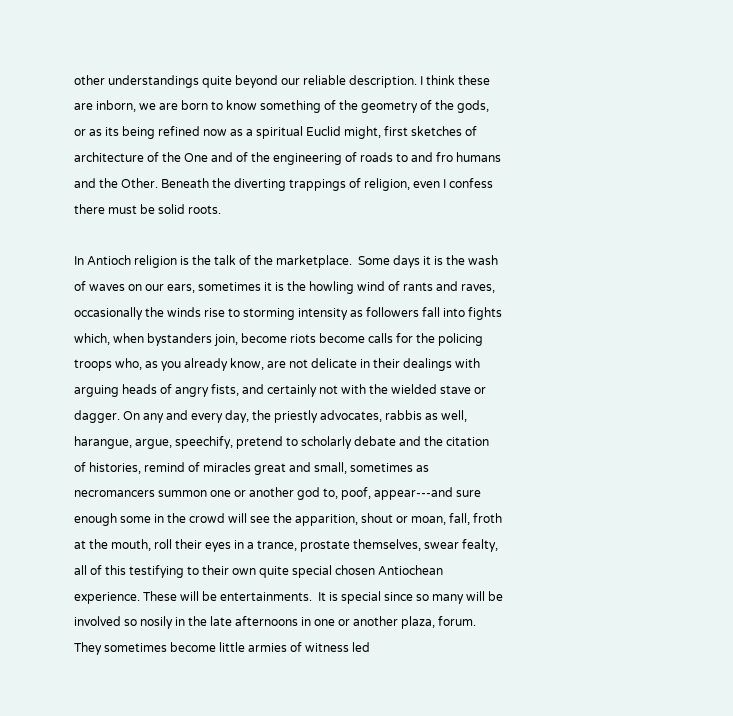other understandings quite beyond our reliable description. I think these are inborn, we are born to know something of the geometry of the gods, or as its being refined now as a spiritual Euclid might, first sketches of architecture of the One and of the engineering of roads to and fro humans and the Other. Beneath the diverting trappings of religion, even I confess there must be solid roots.

In Antioch religion is the talk of the marketplace.  Some days it is the wash of waves on our ears, sometimes it is the howling wind of rants and raves, occasionally the winds rise to storming intensity as followers fall into fights which, when bystanders join, become riots become calls for the policing troops who, as you already know, are not delicate in their dealings with arguing heads of angry fists, and certainly not with the wielded stave or dagger. On any and every day, the priestly advocates, rabbis as well, harangue, argue, speechify, pretend to scholarly debate and the citation of histories, remind of miracles great and small, sometimes as necromancers summon one or another god to, poof, appear---and sure enough some in the crowd will see the apparition, shout or moan, fall, froth at the mouth, roll their eyes in a trance, prostate themselves, swear fealty, all of this testifying to their own quite special chosen Antiochean experience. These will be entertainments.  It is special since so many will be involved so nosily in the late afternoons in one or another plaza, forum. They sometimes become little armies of witness led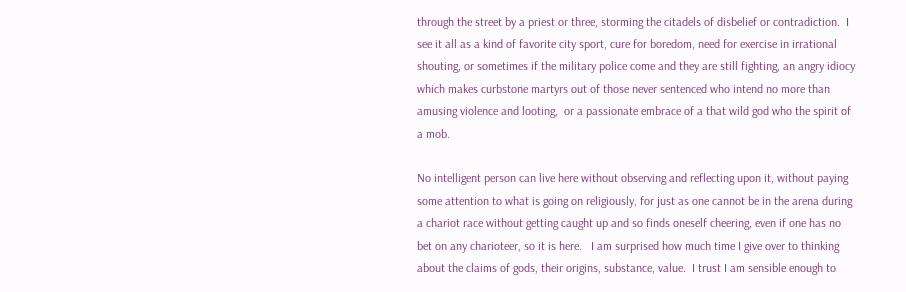through the street by a priest or three, storming the citadels of disbelief or contradiction.  I see it all as a kind of favorite city sport, cure for boredom, need for exercise in irrational shouting, or sometimes if the military police come and they are still fighting, an angry idiocy which makes curbstone martyrs out of those never sentenced who intend no more than amusing violence and looting,  or a passionate embrace of a that wild god who the spirit of a mob.

No intelligent person can live here without observing and reflecting upon it, without paying some attention to what is going on religiously, for just as one cannot be in the arena during a chariot race without getting caught up and so finds oneself cheering, even if one has no bet on any charioteer, so it is here.   I am surprised how much time I give over to thinking about the claims of gods, their origins, substance, value.  I trust I am sensible enough to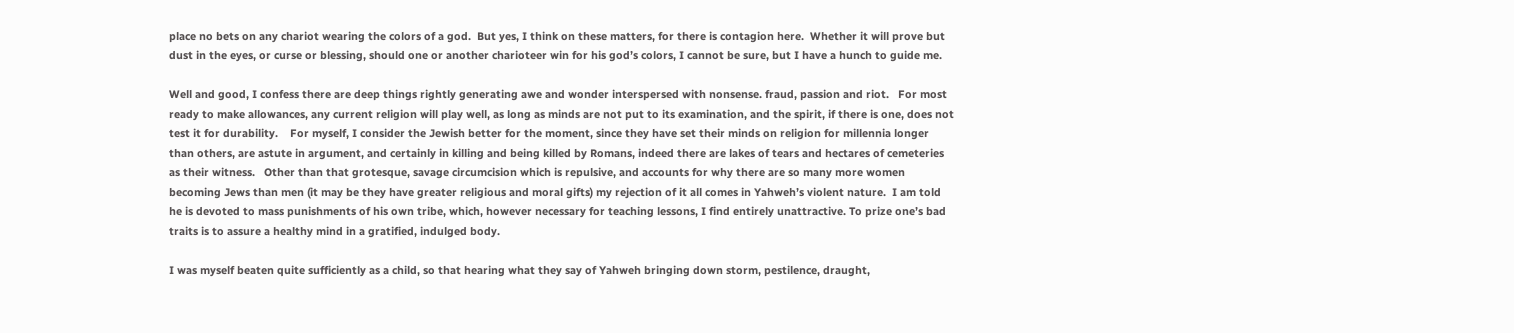place no bets on any chariot wearing the colors of a god.  But yes, I think on these matters, for there is contagion here.  Whether it will prove but dust in the eyes, or curse or blessing, should one or another charioteer win for his god’s colors, I cannot be sure, but I have a hunch to guide me.

Well and good, I confess there are deep things rightly generating awe and wonder interspersed with nonsense. fraud, passion and riot.   For most ready to make allowances, any current religion will play well, as long as minds are not put to its examination, and the spirit, if there is one, does not test it for durability.    For myself, I consider the Jewish better for the moment, since they have set their minds on religion for millennia longer than others, are astute in argument, and certainly in killing and being killed by Romans, indeed there are lakes of tears and hectares of cemeteries as their witness.   Other than that grotesque, savage circumcision which is repulsive, and accounts for why there are so many more women becoming Jews than men (it may be they have greater religious and moral gifts) my rejection of it all comes in Yahweh’s violent nature.  I am told he is devoted to mass punishments of his own tribe, which, however necessary for teaching lessons, I find entirely unattractive. To prize one’s bad traits is to assure a healthy mind in a gratified, indulged body.

I was myself beaten quite sufficiently as a child, so that hearing what they say of Yahweh bringing down storm, pestilence, draught,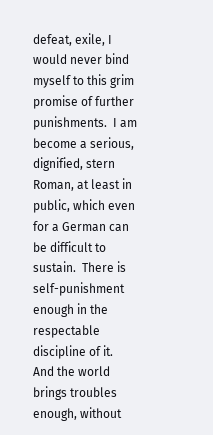defeat, exile, I would never bind myself to this grim promise of further punishments.  I am become a serious, dignified, stern Roman, at least in public, which even for a German can be difficult to sustain.  There is self-punishment enough in the respectable discipline of it.  And the world brings troubles enough, without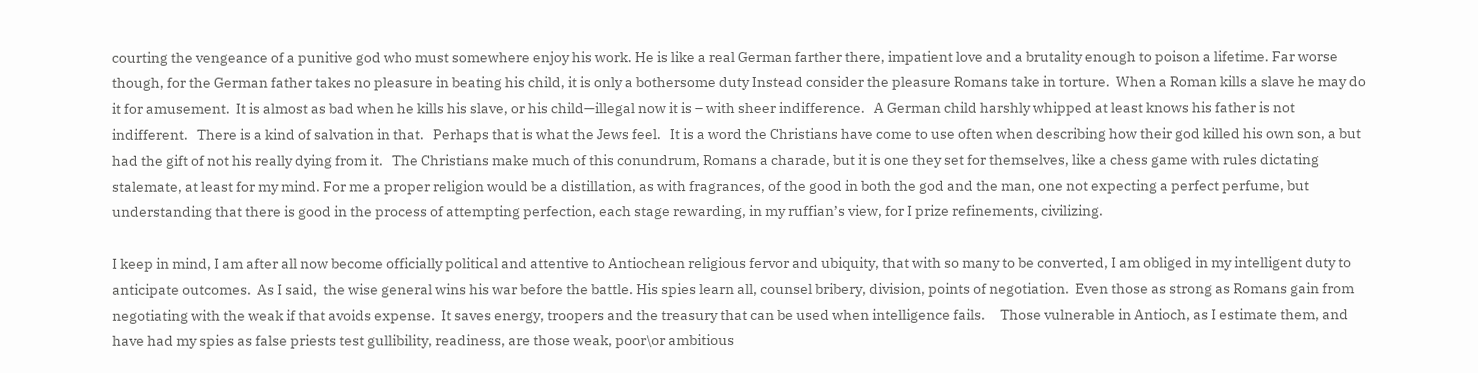courting the vengeance of a punitive god who must somewhere enjoy his work. He is like a real German farther there, impatient love and a brutality enough to poison a lifetime. Far worse though, for the German father takes no pleasure in beating his child, it is only a bothersome duty Instead consider the pleasure Romans take in torture.  When a Roman kills a slave he may do it for amusement.  It is almost as bad when he kills his slave, or his child—illegal now it is – with sheer indifference.   A German child harshly whipped at least knows his father is not indifferent.   There is a kind of salvation in that.   Perhaps that is what the Jews feel.   It is a word the Christians have come to use often when describing how their god killed his own son, a but had the gift of not his really dying from it.   The Christians make much of this conundrum, Romans a charade, but it is one they set for themselves, like a chess game with rules dictating stalemate, at least for my mind. For me a proper religion would be a distillation, as with fragrances, of the good in both the god and the man, one not expecting a perfect perfume, but understanding that there is good in the process of attempting perfection, each stage rewarding, in my ruffian’s view, for I prize refinements, civilizing.

I keep in mind, I am after all now become officially political and attentive to Antiochean religious fervor and ubiquity, that with so many to be converted, I am obliged in my intelligent duty to anticipate outcomes.  As I said,  the wise general wins his war before the battle. His spies learn all, counsel bribery, division, points of negotiation.  Even those as strong as Romans gain from negotiating with the weak if that avoids expense.  It saves energy, troopers and the treasury that can be used when intelligence fails.     Those vulnerable in Antioch, as I estimate them, and have had my spies as false priests test gullibility, readiness, are those weak, poor\or ambitious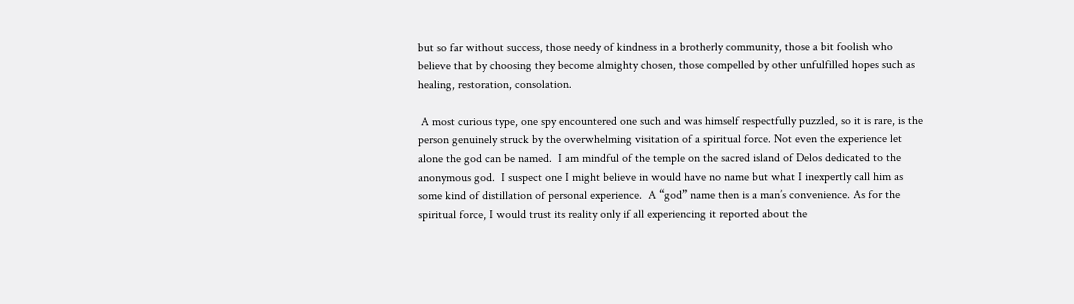but so far without success, those needy of kindness in a brotherly community, those a bit foolish who believe that by choosing they become almighty chosen, those compelled by other unfulfilled hopes such as healing, restoration, consolation.

 A most curious type, one spy encountered one such and was himself respectfully puzzled, so it is rare, is the person genuinely struck by the overwhelming visitation of a spiritual force. Not even the experience let alone the god can be named.  I am mindful of the temple on the sacred island of Delos dedicated to the anonymous god.  I suspect one I might believe in would have no name but what I inexpertly call him as some kind of distillation of personal experience.  A “god” name then is a man’s convenience. As for the spiritual force, I would trust its reality only if all experiencing it reported about the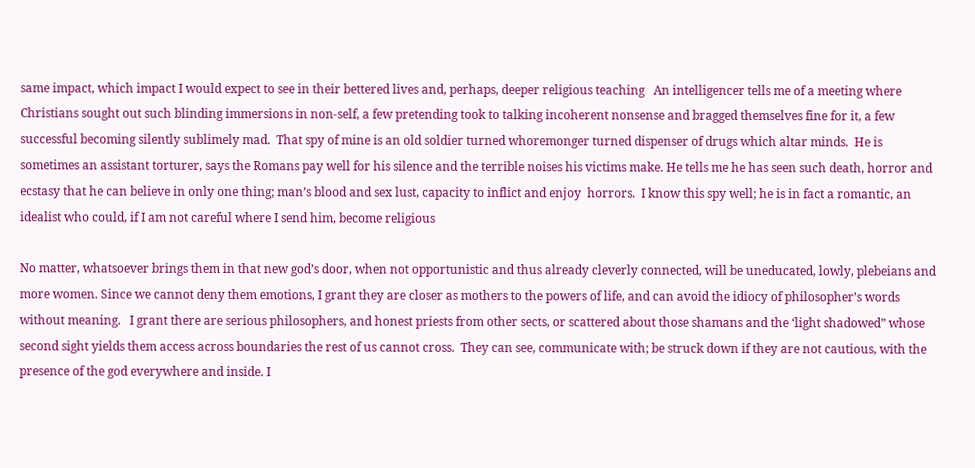same impact, which impact I would expect to see in their bettered lives and, perhaps, deeper religious teaching   An intelligencer tells me of a meeting where Christians sought out such blinding immersions in non-self, a few pretending took to talking incoherent nonsense and bragged themselves fine for it, a few successful becoming silently sublimely mad.  That spy of mine is an old soldier turned whoremonger turned dispenser of drugs which altar minds.  He is sometimes an assistant torturer, says the Romans pay well for his silence and the terrible noises his victims make. He tells me he has seen such death, horror and ecstasy that he can believe in only one thing; man’s blood and sex lust, capacity to inflict and enjoy  horrors.  I know this spy well; he is in fact a romantic, an idealist who could, if I am not careful where I send him, become religious

No matter, whatsoever brings them in that new god’s door, when not opportunistic and thus already cleverly connected, will be uneducated, lowly, plebeians and more women. Since we cannot deny them emotions, I grant they are closer as mothers to the powers of life, and can avoid the idiocy of philosopher’s words without meaning.   I grant there are serious philosophers, and honest priests from other sects, or scattered about those shamans and the ‘light shadowed” whose second sight yields them access across boundaries the rest of us cannot cross.  They can see, communicate with; be struck down if they are not cautious, with the presence of the god everywhere and inside. I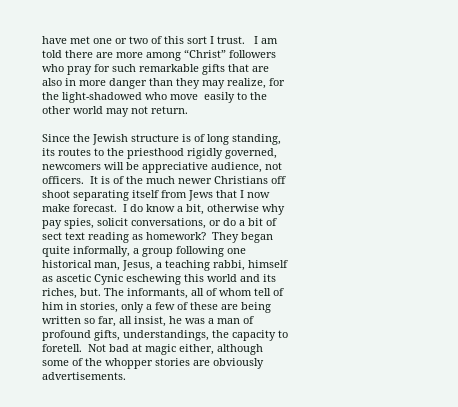have met one or two of this sort I trust.   I am told there are more among “Christ” followers who pray for such remarkable gifts that are also in more danger than they may realize, for the light-shadowed who move  easily to the other world may not return.

Since the Jewish structure is of long standing, its routes to the priesthood rigidly governed, newcomers will be appreciative audience, not officers.  It is of the much newer Christians off shoot separating itself from Jews that I now make forecast.  I do know a bit, otherwise why pay spies, solicit conversations, or do a bit of sect text reading as homework?  They began quite informally, a group following one historical man, Jesus, a teaching rabbi, himself as ascetic Cynic eschewing this world and its riches, but. The informants, all of whom tell of him in stories, only a few of these are being written so far, all insist, he was a man of profound gifts, understandings, the capacity to foretell.  Not bad at magic either, although some of the whopper stories are obviously advertisements.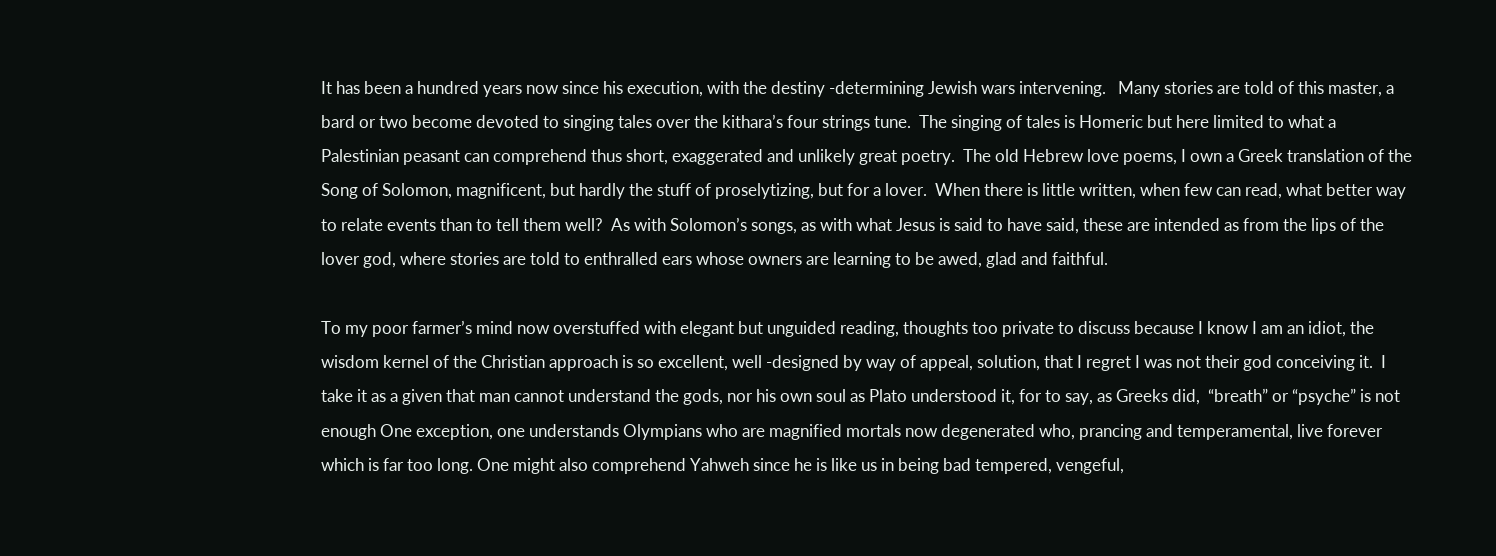It has been a hundred years now since his execution, with the destiny -determining Jewish wars intervening.   Many stories are told of this master, a bard or two become devoted to singing tales over the kithara’s four strings tune.  The singing of tales is Homeric but here limited to what a Palestinian peasant can comprehend thus short, exaggerated and unlikely great poetry.  The old Hebrew love poems, I own a Greek translation of the Song of Solomon, magnificent, but hardly the stuff of proselytizing, but for a lover.  When there is little written, when few can read, what better way to relate events than to tell them well?  As with Solomon’s songs, as with what Jesus is said to have said, these are intended as from the lips of the lover god, where stories are told to enthralled ears whose owners are learning to be awed, glad and faithful.

To my poor farmer’s mind now overstuffed with elegant but unguided reading, thoughts too private to discuss because I know I am an idiot, the wisdom kernel of the Christian approach is so excellent, well -designed by way of appeal, solution, that I regret I was not their god conceiving it.  I take it as a given that man cannot understand the gods, nor his own soul as Plato understood it, for to say, as Greeks did,  “breath” or “psyche” is not enough One exception, one understands Olympians who are magnified mortals now degenerated who, prancing and temperamental, live forever which is far too long. One might also comprehend Yahweh since he is like us in being bad tempered, vengeful,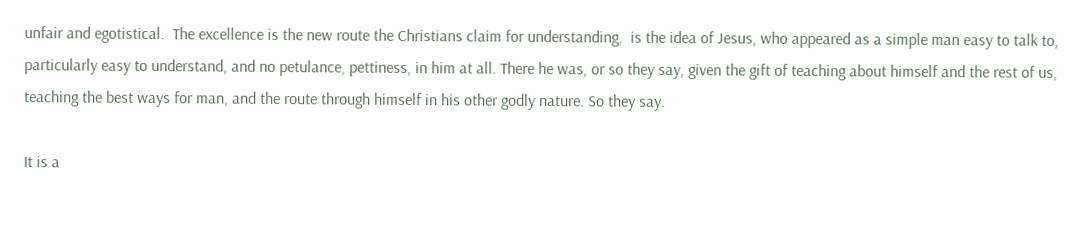unfair and egotistical.  The excellence is the new route the Christians claim for understanding,  is the idea of Jesus, who appeared as a simple man easy to talk to, particularly easy to understand, and no petulance, pettiness, in him at all. There he was, or so they say, given the gift of teaching about himself and the rest of us,  teaching the best ways for man, and the route through himself in his other godly nature. So they say.

It is a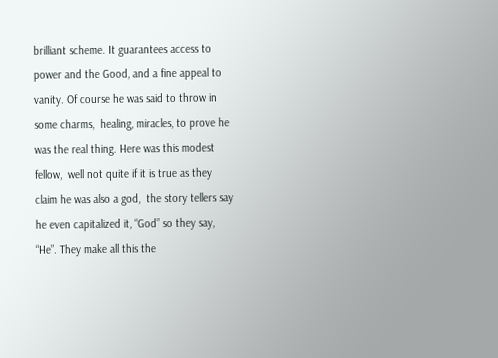brilliant scheme. It guarantees access to power and the Good, and a fine appeal to vanity. Of course he was said to throw in some charms,  healing, miracles, to prove he was the real thing. Here was this modest fellow,  well not quite if it is true as they claim he was also a god,  the story tellers say he even capitalized it, “God” so they say, “He”. They make all this the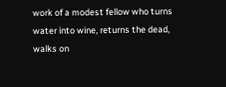work of a modest fellow who turns water into wine, returns the dead, walks on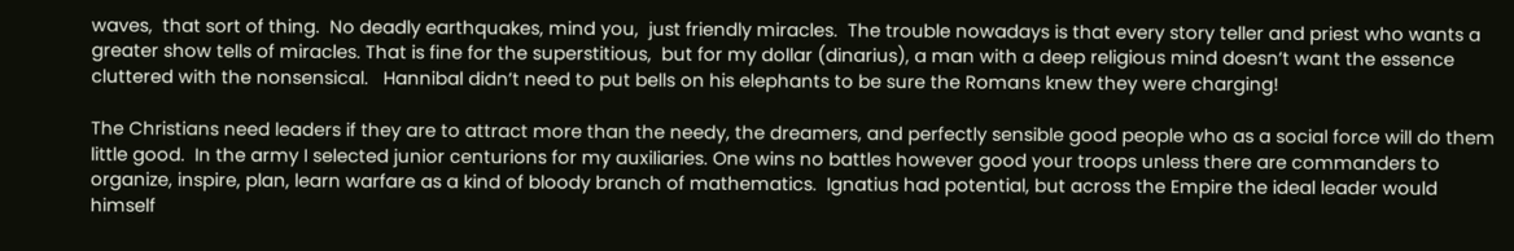waves,  that sort of thing.  No deadly earthquakes, mind you,  just friendly miracles.  The trouble nowadays is that every story teller and priest who wants a greater show tells of miracles. That is fine for the superstitious,  but for my dollar (dinarius), a man with a deep religious mind doesn’t want the essence cluttered with the nonsensical.   Hannibal didn’t need to put bells on his elephants to be sure the Romans knew they were charging!

The Christians need leaders if they are to attract more than the needy, the dreamers, and perfectly sensible good people who as a social force will do them little good.  In the army I selected junior centurions for my auxiliaries. One wins no battles however good your troops unless there are commanders to organize, inspire, plan, learn warfare as a kind of bloody branch of mathematics.  Ignatius had potential, but across the Empire the ideal leader would himself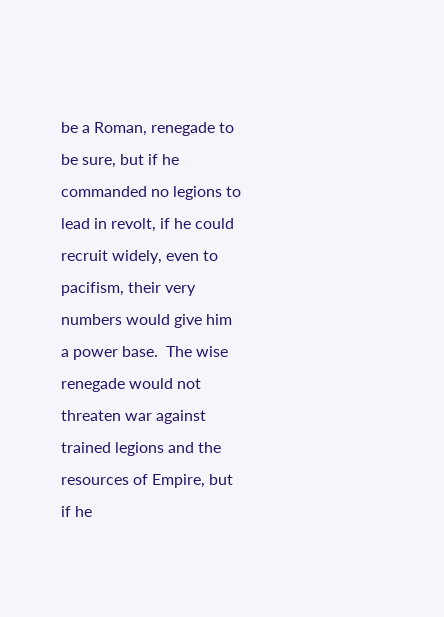be a Roman, renegade to be sure, but if he commanded no legions to lead in revolt, if he could recruit widely, even to pacifism, their very numbers would give him a power base.  The wise renegade would not threaten war against trained legions and the resources of Empire, but if he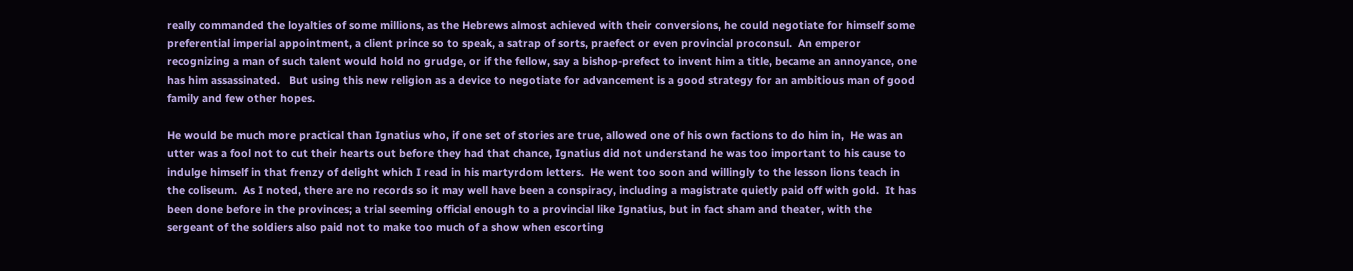really commanded the loyalties of some millions, as the Hebrews almost achieved with their conversions, he could negotiate for himself some preferential imperial appointment, a client prince so to speak, a satrap of sorts, praefect or even provincial proconsul.  An emperor recognizing a man of such talent would hold no grudge, or if the fellow, say a bishop-prefect to invent him a title, became an annoyance, one has him assassinated.   But using this new religion as a device to negotiate for advancement is a good strategy for an ambitious man of good family and few other hopes.

He would be much more practical than Ignatius who, if one set of stories are true, allowed one of his own factions to do him in,  He was an utter was a fool not to cut their hearts out before they had that chance, Ignatius did not understand he was too important to his cause to indulge himself in that frenzy of delight which I read in his martyrdom letters.  He went too soon and willingly to the lesson lions teach in the coliseum.  As I noted, there are no records so it may well have been a conspiracy, including a magistrate quietly paid off with gold.  It has been done before in the provinces; a trial seeming official enough to a provincial like Ignatius, but in fact sham and theater, with the sergeant of the soldiers also paid not to make too much of a show when escorting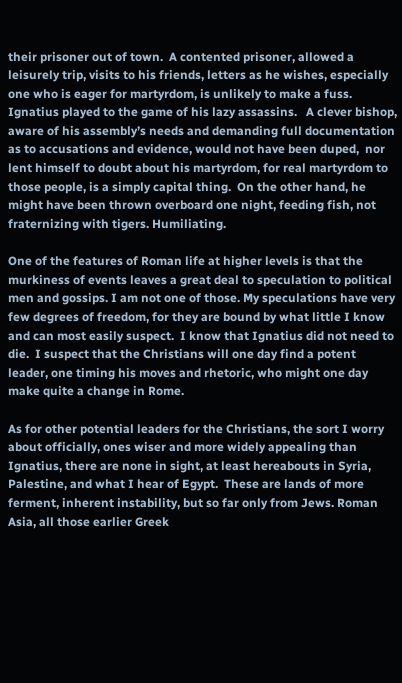their prisoner out of town.  A contented prisoner, allowed a leisurely trip, visits to his friends, letters as he wishes, especially one who is eager for martyrdom, is unlikely to make a fuss.  Ignatius played to the game of his lazy assassins.   A clever bishop, aware of his assembly’s needs and demanding full documentation as to accusations and evidence, would not have been duped,  nor lent himself to doubt about his martyrdom, for real martyrdom to those people, is a simply capital thing.  On the other hand, he might have been thrown overboard one night, feeding fish, not fraternizing with tigers. Humiliating.

One of the features of Roman life at higher levels is that the murkiness of events leaves a great deal to speculation to political men and gossips. I am not one of those. My speculations have very few degrees of freedom, for they are bound by what little I know and can most easily suspect.  I know that Ignatius did not need to die.  I suspect that the Christians will one day find a potent leader, one timing his moves and rhetoric, who might one day make quite a change in Rome.

As for other potential leaders for the Christians, the sort I worry about officially, ones wiser and more widely appealing than Ignatius, there are none in sight, at least hereabouts in Syria, Palestine, and what I hear of Egypt.  These are lands of more ferment, inherent instability, but so far only from Jews. Roman Asia, all those earlier Greek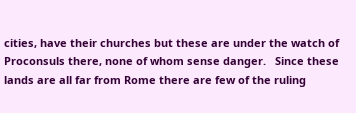cities, have their churches but these are under the watch of Proconsuls there, none of whom sense danger.   Since these lands are all far from Rome there are few of the ruling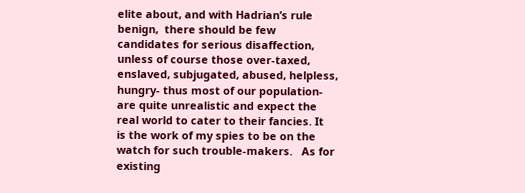elite about, and with Hadrian’s rule benign,  there should be few candidates for serious disaffection, unless of course those over-taxed,  enslaved, subjugated, abused, helpless, hungry- thus most of our population- are quite unrealistic and expect the real world to cater to their fancies. It  is the work of my spies to be on the watch for such trouble-makers.   As for existing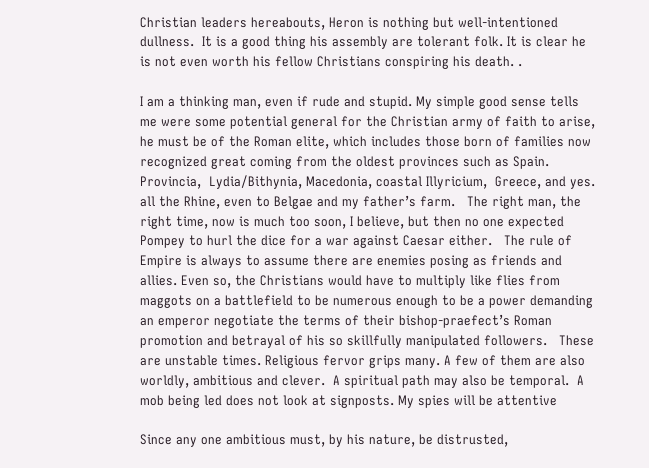Christian leaders hereabouts, Heron is nothing but well-intentioned dullness.  It is a good thing his assembly are tolerant folk. It is clear he is not even worth his fellow Christians conspiring his death. .

I am a thinking man, even if rude and stupid. My simple good sense tells me were some potential general for the Christian army of faith to arise, he must be of the Roman elite, which includes those born of families now recognized great coming from the oldest provinces such as Spain. Provincia,  Lydia/Bithynia, Macedonia, coastal Illyricium,  Greece, and yes. all the Rhine, even to Belgae and my father’s farm.   The right man, the right time, now is much too soon, I believe, but then no one expected Pompey to hurl the dice for a war against Caesar either.   The rule of Empire is always to assume there are enemies posing as friends and allies. Even so, the Christians would have to multiply like flies from maggots on a battlefield to be numerous enough to be a power demanding an emperor negotiate the terms of their bishop-praefect’s Roman promotion and betrayal of his so skillfully manipulated followers.   These are unstable times. Religious fervor grips many. A few of them are also worldly, ambitious and clever.  A spiritual path may also be temporal.  A mob being led does not look at signposts. My spies will be attentive

Since any one ambitious must, by his nature, be distrusted,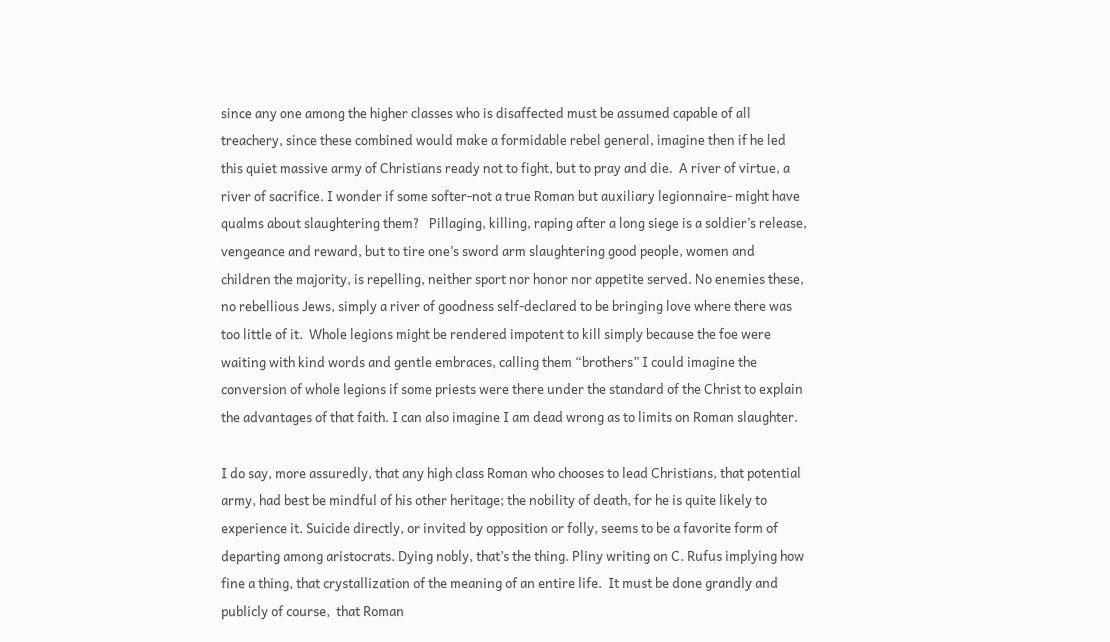since any one among the higher classes who is disaffected must be assumed capable of all treachery, since these combined would make a formidable rebel general, imagine then if he led this quiet massive army of Christians ready not to fight, but to pray and die.  A river of virtue, a river of sacrifice. I wonder if some softer-not a true Roman but auxiliary legionnaire- might have qualms about slaughtering them?   Pillaging, killing, raping after a long siege is a soldier’s release, vengeance and reward, but to tire one’s sword arm slaughtering good people, women and children the majority, is repelling, neither sport nor honor nor appetite served. No enemies these, no rebellious Jews, simply a river of goodness self-declared to be bringing love where there was too little of it.  Whole legions might be rendered impotent to kill simply because the foe were waiting with kind words and gentle embraces, calling them “brothers” I could imagine the conversion of whole legions if some priests were there under the standard of the Christ to explain the advantages of that faith. I can also imagine I am dead wrong as to limits on Roman slaughter.

I do say, more assuredly, that any high class Roman who chooses to lead Christians, that potential army, had best be mindful of his other heritage; the nobility of death, for he is quite likely to experience it. Suicide directly, or invited by opposition or folly, seems to be a favorite form of departing among aristocrats. Dying nobly, that’s the thing. Pliny writing on C. Rufus implying how fine a thing, that crystallization of the meaning of an entire life.  It must be done grandly and publicly of course,  that Roman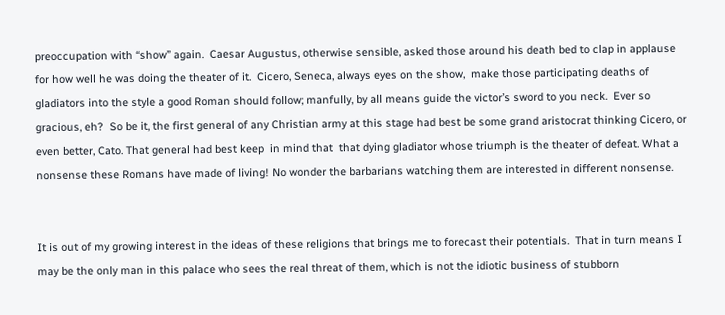preoccupation with “show” again.  Caesar Augustus, otherwise sensible, asked those around his death bed to clap in applause for how well he was doing the theater of it.  Cicero, Seneca, always eyes on the show,  make those participating deaths of gladiators into the style a good Roman should follow; manfully, by all means guide the victor’s sword to you neck.  Ever so gracious, eh?  So be it, the first general of any Christian army at this stage had best be some grand aristocrat thinking Cicero, or even better, Cato. That general had best keep  in mind that  that dying gladiator whose triumph is the theater of defeat. What a nonsense these Romans have made of living! No wonder the barbarians watching them are interested in different nonsense.


It is out of my growing interest in the ideas of these religions that brings me to forecast their potentials.  That in turn means I may be the only man in this palace who sees the real threat of them, which is not the idiotic business of stubborn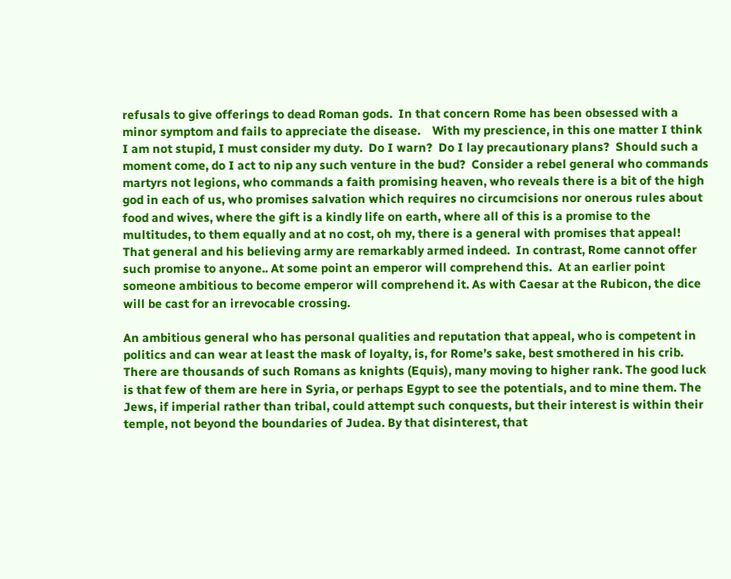refusals to give offerings to dead Roman gods.  In that concern Rome has been obsessed with a minor symptom and fails to appreciate the disease.    With my prescience, in this one matter I think I am not stupid, I must consider my duty.  Do I warn?  Do I lay precautionary plans?  Should such a moment come, do I act to nip any such venture in the bud?  Consider a rebel general who commands martyrs not legions, who commands a faith promising heaven, who reveals there is a bit of the high god in each of us, who promises salvation which requires no circumcisions nor onerous rules about food and wives, where the gift is a kindly life on earth, where all of this is a promise to the multitudes, to them equally and at no cost, oh my, there is a general with promises that appeal!  That general and his believing army are remarkably armed indeed.  In contrast, Rome cannot offer such promise to anyone.. At some point an emperor will comprehend this.  At an earlier point someone ambitious to become emperor will comprehend it. As with Caesar at the Rubicon, the dice will be cast for an irrevocable crossing.

An ambitious general who has personal qualities and reputation that appeal, who is competent in politics and can wear at least the mask of loyalty, is, for Rome’s sake, best smothered in his crib.   There are thousands of such Romans as knights (Equis), many moving to higher rank. The good luck is that few of them are here in Syria, or perhaps Egypt to see the potentials, and to mine them. The Jews, if imperial rather than tribal, could attempt such conquests, but their interest is within their temple, not beyond the boundaries of Judea. By that disinterest, that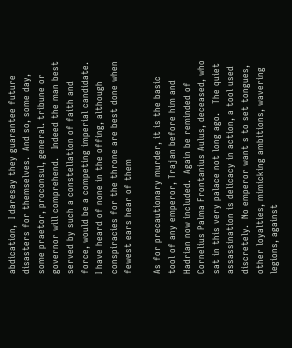abdication,  I daresay they guarantee future disasters for themselves.  And so, some day, some praetor, proconsul, general. tribune or governor will comprehend.   Indeed the man best served by such a constellation of faith and force, would be a competing imperial candidate.  I have heard of none in the offing, although conspiracies for the throne are best done when fewest ears hear of them

As for precautionary murder, it is the basic tool of any emperor, Trajan before him and Hadrian now included.  Again be reminded of Cornelius Palma Frontanius Aulus, deceased, who sat in this very palace not long ago.   The quiet assassination is delicacy in action, a tool used discretely.  No emperor want s to set tongues, other loyalties, mimicking ambitions, wavering legions, against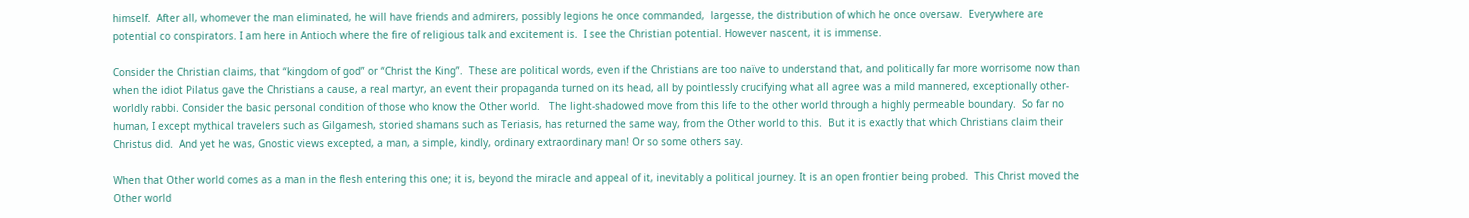himself.  After all, whomever the man eliminated, he will have friends and admirers, possibly legions he once commanded,  largesse, the distribution of which he once oversaw.  Everywhere are potential co conspirators. I am here in Antioch where the fire of religious talk and excitement is.  I see the Christian potential. However nascent, it is immense.

Consider the Christian claims, that “kingdom of god” or “Christ the King”.  These are political words, even if the Christians are too naïve to understand that, and politically far more worrisome now than when the idiot Pilatus gave the Christians a cause, a real martyr, an event their propaganda turned on its head, all by pointlessly crucifying what all agree was a mild mannered, exceptionally other-worldly rabbi. Consider the basic personal condition of those who know the Other world.   The light-shadowed move from this life to the other world through a highly permeable boundary.  So far no human, I except mythical travelers such as Gilgamesh, storied shamans such as Teriasis, has returned the same way, from the Other world to this.  But it is exactly that which Christians claim their Christus did.  And yet he was, Gnostic views excepted, a man, a simple, kindly, ordinary extraordinary man! Or so some others say.

When that Other world comes as a man in the flesh entering this one; it is, beyond the miracle and appeal of it, inevitably a political journey. It is an open frontier being probed.  This Christ moved the Other world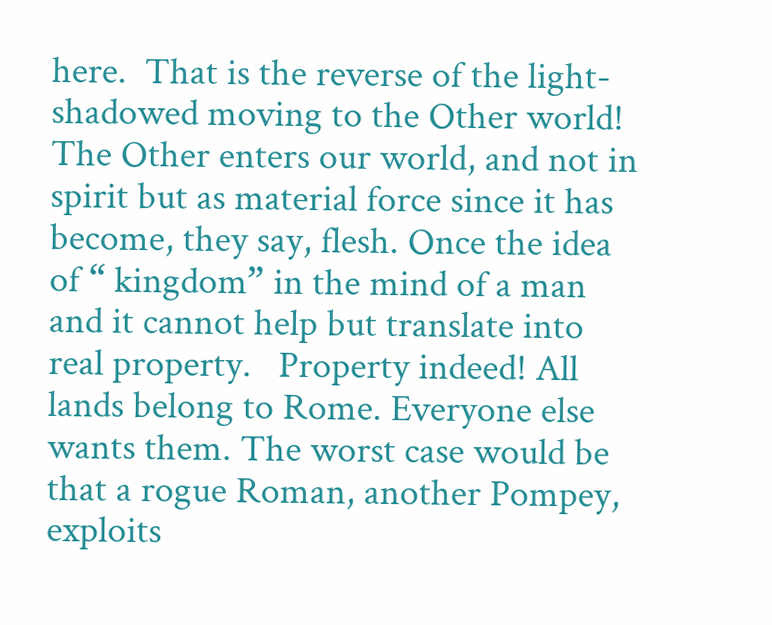here.  That is the reverse of the light-shadowed moving to the Other world!  The Other enters our world, and not in spirit but as material force since it has become, they say, flesh. Once the idea of “ kingdom” in the mind of a man and it cannot help but translate into real property.   Property indeed! All lands belong to Rome. Everyone else wants them. The worst case would be that a rogue Roman, another Pompey, exploits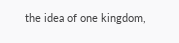the idea of one kingdom,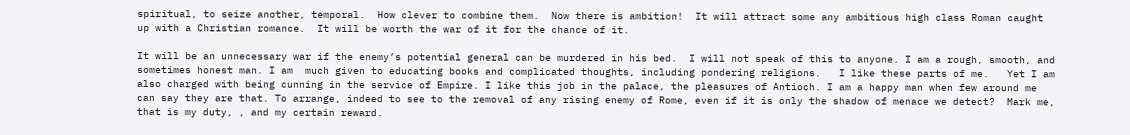spiritual, to seize another, temporal.  How clever to combine them.  Now there is ambition!  It will attract some any ambitious high class Roman caught up with a Christian romance.  It will be worth the war of it for the chance of it.

It will be an unnecessary war if the enemy’s potential general can be murdered in his bed.  I will not speak of this to anyone. I am a rough, smooth, and sometimes honest man. I am  much given to educating books and complicated thoughts, including pondering religions.   I like these parts of me.   Yet I am also charged with being cunning in the service of Empire. I like this job in the palace, the pleasures of Antioch. I am a happy man when few around me can say they are that. To arrange, indeed to see to the removal of any rising enemy of Rome, even if it is only the shadow of menace we detect?  Mark me, that is my duty, , and my certain reward.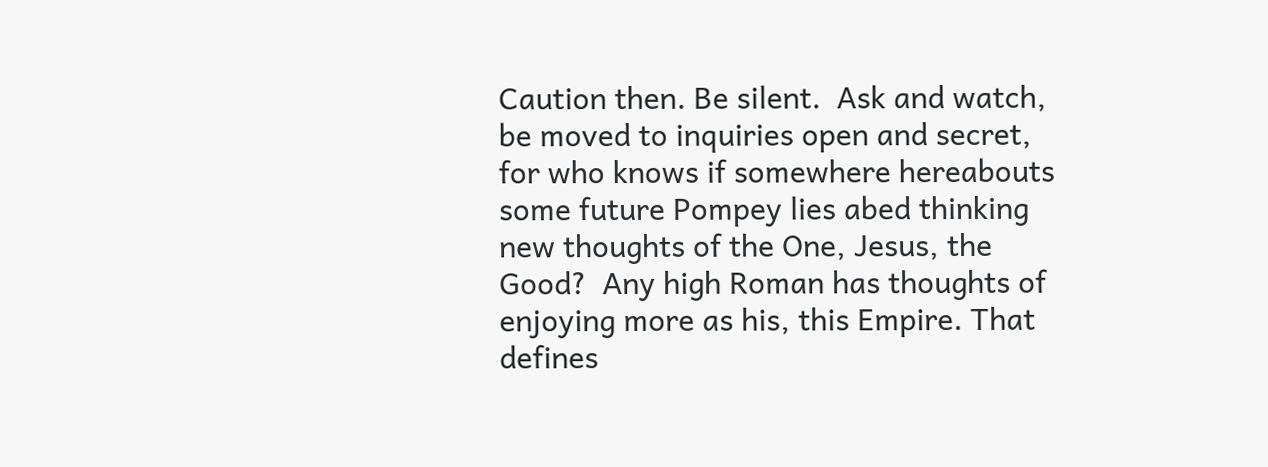Caution then. Be silent.  Ask and watch, be moved to inquiries open and secret, for who knows if somewhere hereabouts some future Pompey lies abed thinking new thoughts of the One, Jesus, the Good?  Any high Roman has thoughts of enjoying more as his, this Empire. That defines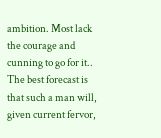ambition. Most lack the courage and cunning to go for it..  The best forecast is that such a man will, given current fervor,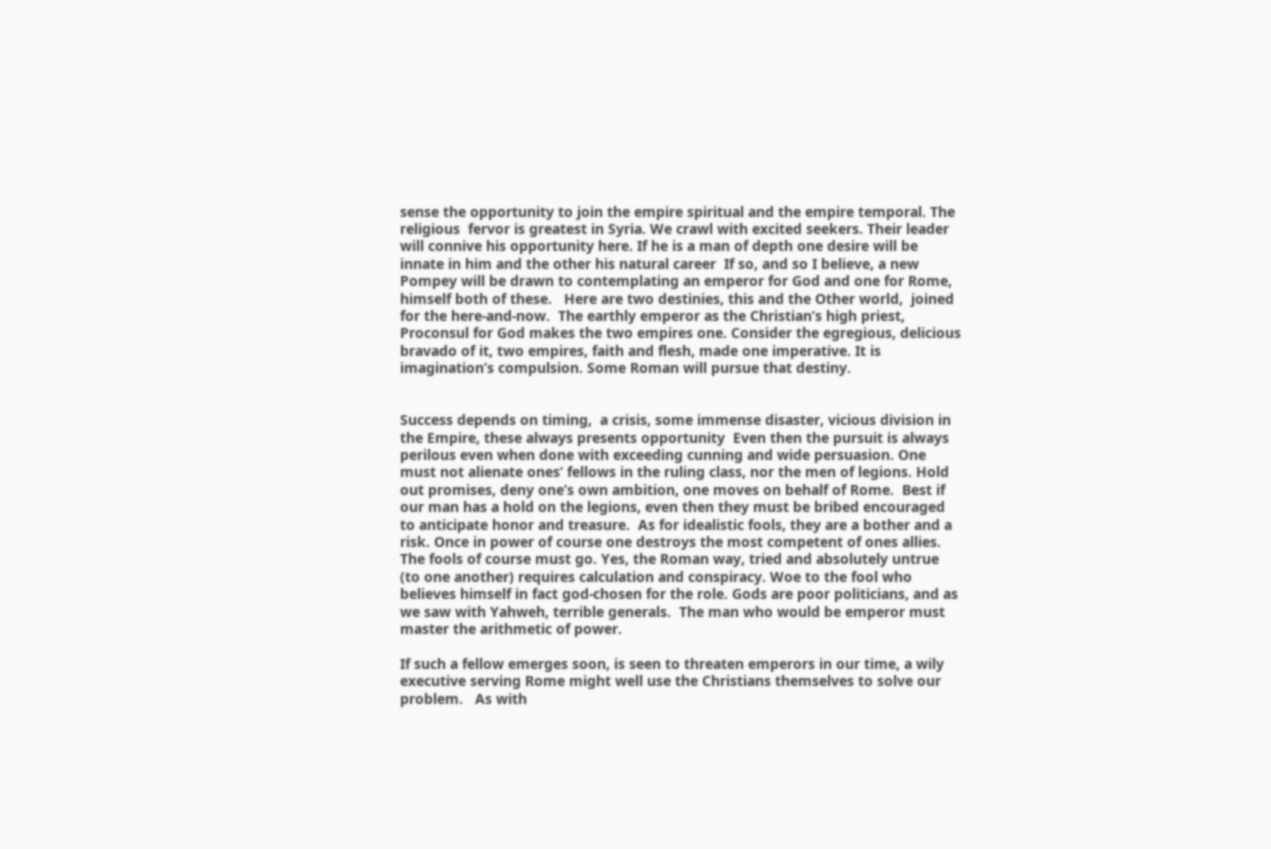sense the opportunity to join the empire spiritual and the empire temporal. The religious  fervor is greatest in Syria. We crawl with excited seekers. Their leader will connive his opportunity here. If he is a man of depth one desire will be innate in him and the other his natural career  If so, and so I believe, a new Pompey will be drawn to contemplating an emperor for God and one for Rome, himself both of these.   Here are two destinies, this and the Other world,  joined for the here-and-now.  The earthly emperor as the Christian’s high priest, Proconsul for God makes the two empires one. Consider the egregious, delicious bravado of it, two empires, faith and flesh, made one imperative. It is imagination’s compulsion. Some Roman will pursue that destiny.


Success depends on timing,  a crisis, some immense disaster, vicious division in the Empire, these always presents opportunity  Even then the pursuit is always  perilous even when done with exceeding cunning and wide persuasion. One must not alienate ones’ fellows in the ruling class, nor the men of legions. Hold out promises, deny one’s own ambition, one moves on behalf of Rome.  Best if our man has a hold on the legions, even then they must be bribed encouraged to anticipate honor and treasure.  As for idealistic fools, they are a bother and a risk. Once in power of course one destroys the most competent of ones allies.  The fools of course must go. Yes, the Roman way, tried and absolutely untrue (to one another) requires calculation and conspiracy. Woe to the fool who believes himself in fact god-chosen for the role. Gods are poor politicians, and as we saw with Yahweh, terrible generals.  The man who would be emperor must master the arithmetic of power.

If such a fellow emerges soon, is seen to threaten emperors in our time, a wily executive serving Rome might well use the Christians themselves to solve our problem.   As with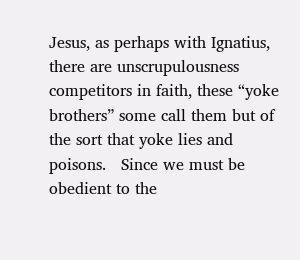Jesus, as perhaps with Ignatius, there are unscrupulousness competitors in faith, these “yoke brothers” some call them but of the sort that yoke lies and poisons.   Since we must be obedient to the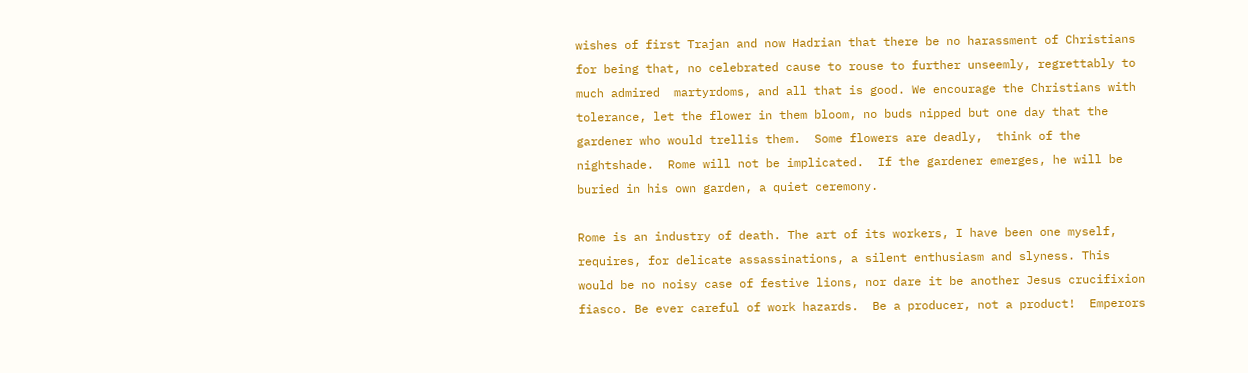wishes of first Trajan and now Hadrian that there be no harassment of Christians for being that, no celebrated cause to rouse to further unseemly, regrettably to much admired  martyrdoms, and all that is good. We encourage the Christians with tolerance, let the flower in them bloom, no buds nipped but one day that the gardener who would trellis them.  Some flowers are deadly,  think of the nightshade.  Rome will not be implicated.  If the gardener emerges, he will be buried in his own garden, a quiet ceremony.

Rome is an industry of death. The art of its workers, I have been one myself, requires, for delicate assassinations, a silent enthusiasm and slyness. This would be no noisy case of festive lions, nor dare it be another Jesus crucifixion fiasco. Be ever careful of work hazards.  Be a producer, not a product!  Emperors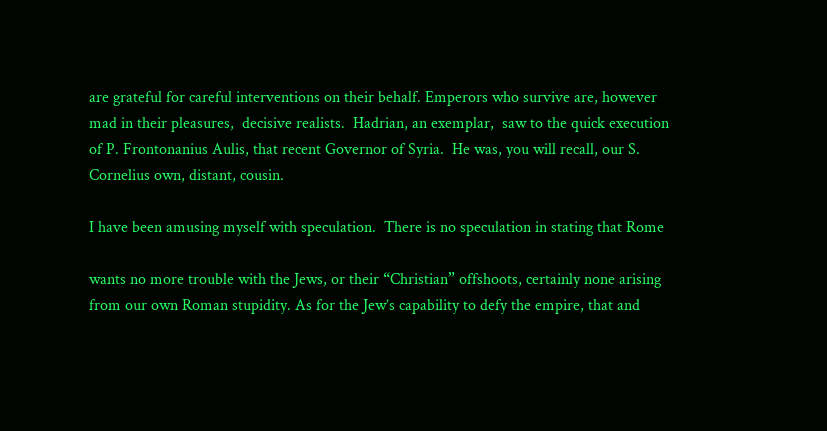are grateful for careful interventions on their behalf. Emperors who survive are, however mad in their pleasures,  decisive realists.  Hadrian, an exemplar,  saw to the quick execution of P. Frontonanius Aulis, that recent Governor of Syria.  He was, you will recall, our S. Cornelius own, distant, cousin.

I have been amusing myself with speculation.  There is no speculation in stating that Rome

wants no more trouble with the Jews, or their “Christian” offshoots, certainly none arising from our own Roman stupidity. As for the Jew’s capability to defy the empire, that and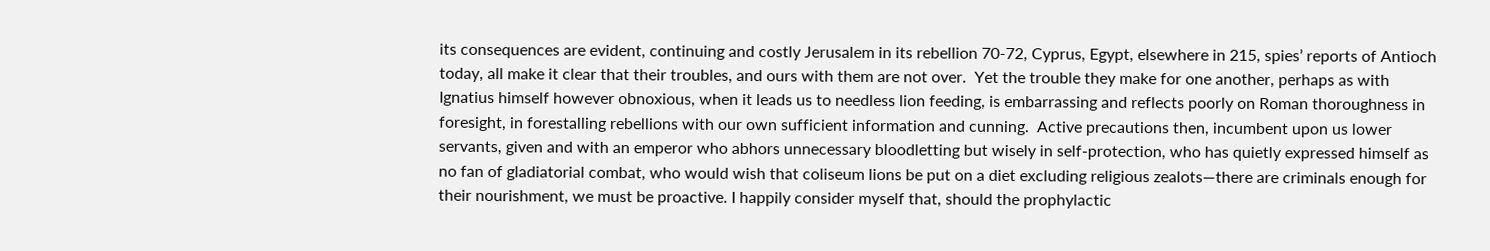its consequences are evident, continuing and costly Jerusalem in its rebellion 70-72, Cyprus, Egypt, elsewhere in 215, spies’ reports of Antioch today, all make it clear that their troubles, and ours with them are not over.  Yet the trouble they make for one another, perhaps as with Ignatius himself however obnoxious, when it leads us to needless lion feeding, is embarrassing and reflects poorly on Roman thoroughness in foresight, in forestalling rebellions with our own sufficient information and cunning.  Active precautions then, incumbent upon us lower servants, given and with an emperor who abhors unnecessary bloodletting but wisely in self-protection, who has quietly expressed himself as no fan of gladiatorial combat, who would wish that coliseum lions be put on a diet excluding religious zealots—there are criminals enough for their nourishment, we must be proactive. I happily consider myself that, should the prophylactic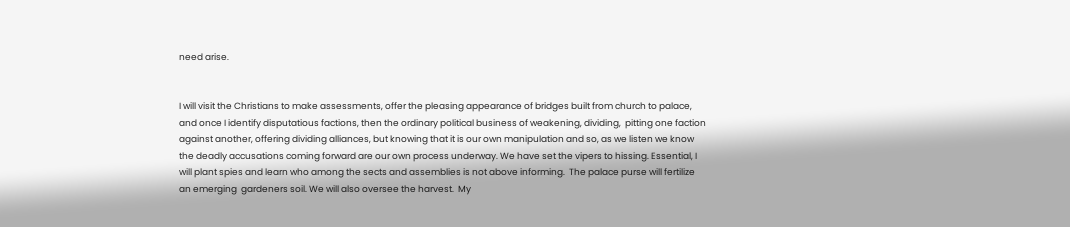need arise.


I will visit the Christians to make assessments, offer the pleasing appearance of bridges built from church to palace, and once I identify disputatious factions, then the ordinary political business of weakening, dividing,  pitting one faction against another, offering dividing alliances, but knowing that it is our own manipulation and so, as we listen we know the deadly accusations coming forward are our own process underway. We have set the vipers to hissing. Essential, I will plant spies and learn who among the sects and assemblies is not above informing.  The palace purse will fertilize an emerging  gardeners soil. We will also oversee the harvest.  My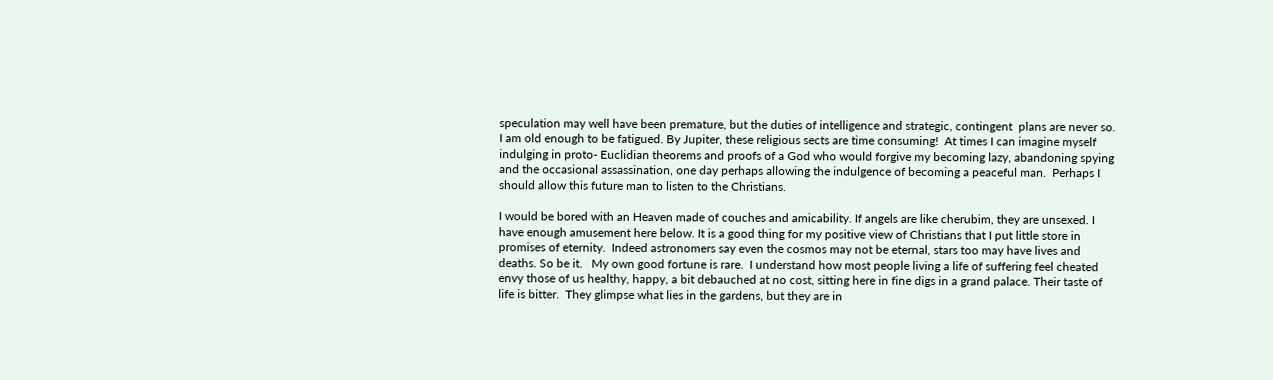speculation may well have been premature, but the duties of intelligence and strategic, contingent  plans are never so. I am old enough to be fatigued. By Jupiter, these religious sects are time consuming!  At times I can imagine myself indulging in proto- Euclidian theorems and proofs of a God who would forgive my becoming lazy, abandoning spying and the occasional assassination, one day perhaps allowing the indulgence of becoming a peaceful man.  Perhaps I should allow this future man to listen to the Christians.

I would be bored with an Heaven made of couches and amicability. If angels are like cherubim, they are unsexed. I have enough amusement here below. It is a good thing for my positive view of Christians that I put little store in promises of eternity.  Indeed astronomers say even the cosmos may not be eternal, stars too may have lives and deaths. So be it.   My own good fortune is rare.  I understand how most people living a life of suffering feel cheated envy those of us healthy, happy, a bit debauched at no cost, sitting here in fine digs in a grand palace. Their taste of life is bitter.  They glimpse what lies in the gardens, but they are in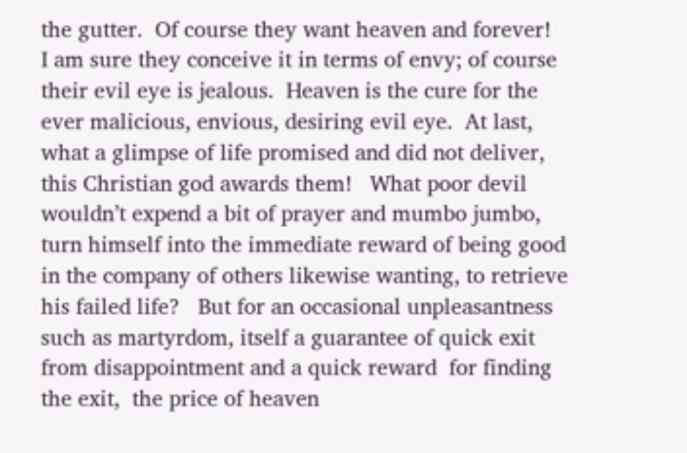the gutter.  Of course they want heaven and forever!  I am sure they conceive it in terms of envy; of course their evil eye is jealous.  Heaven is the cure for the ever malicious, envious, desiring evil eye.  At last, what a glimpse of life promised and did not deliver, this Christian god awards them!   What poor devil wouldn’t expend a bit of prayer and mumbo jumbo, turn himself into the immediate reward of being good in the company of others likewise wanting, to retrieve his failed life?   But for an occasional unpleasantness such as martyrdom, itself a guarantee of quick exit from disappointment and a quick reward  for finding the exit,  the price of heaven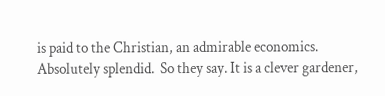is paid to the Christian, an admirable economics. Absolutely splendid.  So they say. It is a clever gardener,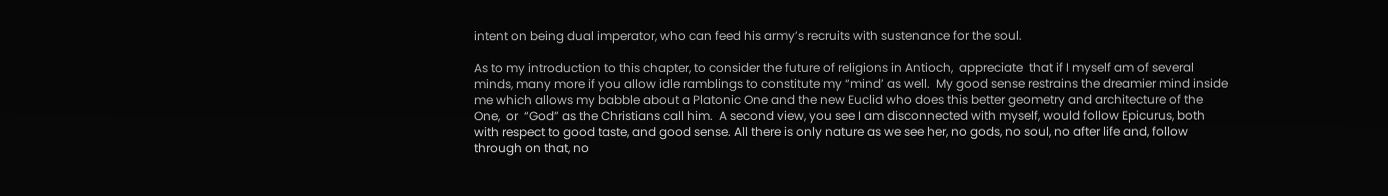intent on being dual imperator, who can feed his army’s recruits with sustenance for the soul.

As to my introduction to this chapter, to consider the future of religions in Antioch,  appreciate  that if I myself am of several minds, many more if you allow idle ramblings to constitute my “mind’ as well.  My good sense restrains the dreamier mind inside me which allows my babble about a Platonic One and the new Euclid who does this better geometry and architecture of the One,  or  “God” as the Christians call him.  A second view, you see I am disconnected with myself, would follow Epicurus, both with respect to good taste, and good sense. All there is only nature as we see her, no gods, no soul, no after life and, follow through on that, no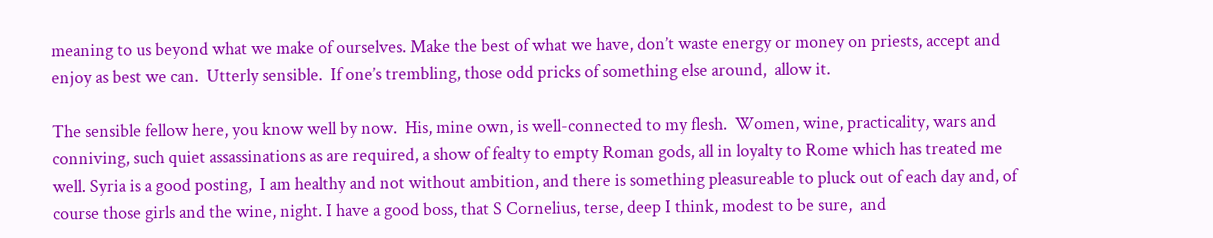meaning to us beyond what we make of ourselves. Make the best of what we have, don’t waste energy or money on priests, accept and enjoy as best we can.  Utterly sensible.  If one’s trembling, those odd pricks of something else around,  allow it.

The sensible fellow here, you know well by now.  His, mine own, is well-connected to my flesh.  Women, wine, practicality, wars and conniving, such quiet assassinations as are required, a show of fealty to empty Roman gods, all in loyalty to Rome which has treated me well. Syria is a good posting,  I am healthy and not without ambition, and there is something pleasureable to pluck out of each day and, of course those girls and the wine, night. I have a good boss, that S Cornelius, terse, deep I think, modest to be sure,  and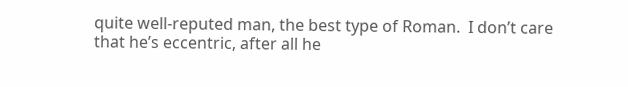quite well-reputed man, the best type of Roman.  I don’t care that he’s eccentric, after all he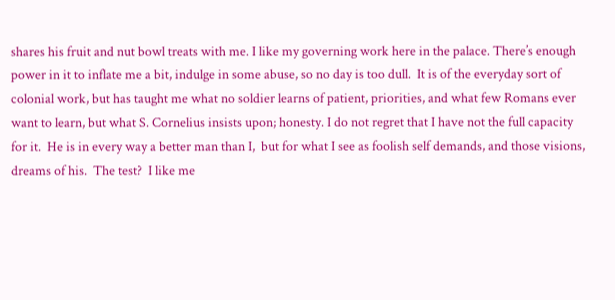shares his fruit and nut bowl treats with me. I like my governing work here in the palace. There’s enough power in it to inflate me a bit, indulge in some abuse, so no day is too dull.  It is of the everyday sort of colonial work, but has taught me what no soldier learns of patient, priorities, and what few Romans ever want to learn, but what S. Cornelius insists upon; honesty. I do not regret that I have not the full capacity for it.  He is in every way a better man than I,  but for what I see as foolish self demands, and those visions, dreams of his.  The test?  I like me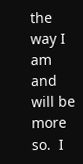the way I am and will be more so.  I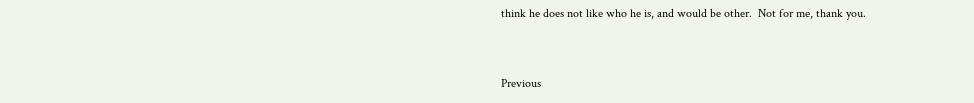think he does not like who he is, and would be other.  Not for me, thank you.


Previous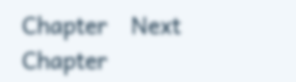Chapter    Next Chapter